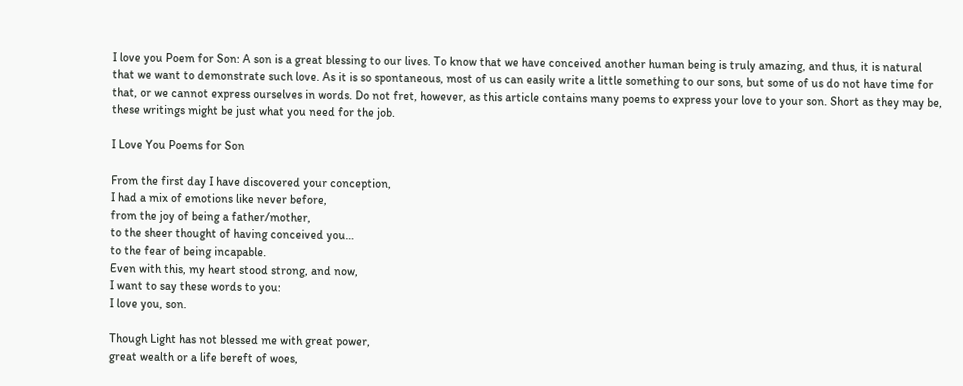I love you Poem for Son: A son is a great blessing to our lives. To know that we have conceived another human being is truly amazing, and thus, it is natural that we want to demonstrate such love. As it is so spontaneous, most of us can easily write a little something to our sons, but some of us do not have time for that, or we cannot express ourselves in words. Do not fret, however, as this article contains many poems to express your love to your son. Short as they may be, these writings might be just what you need for the job.

I Love You Poems for Son

From the first day I have discovered your conception,
I had a mix of emotions like never before,
from the joy of being a father/mother,
to the sheer thought of having conceived you…
to the fear of being incapable.
Even with this, my heart stood strong, and now,
I want to say these words to you:
I love you, son.

Though Light has not blessed me with great power,
great wealth or a life bereft of woes,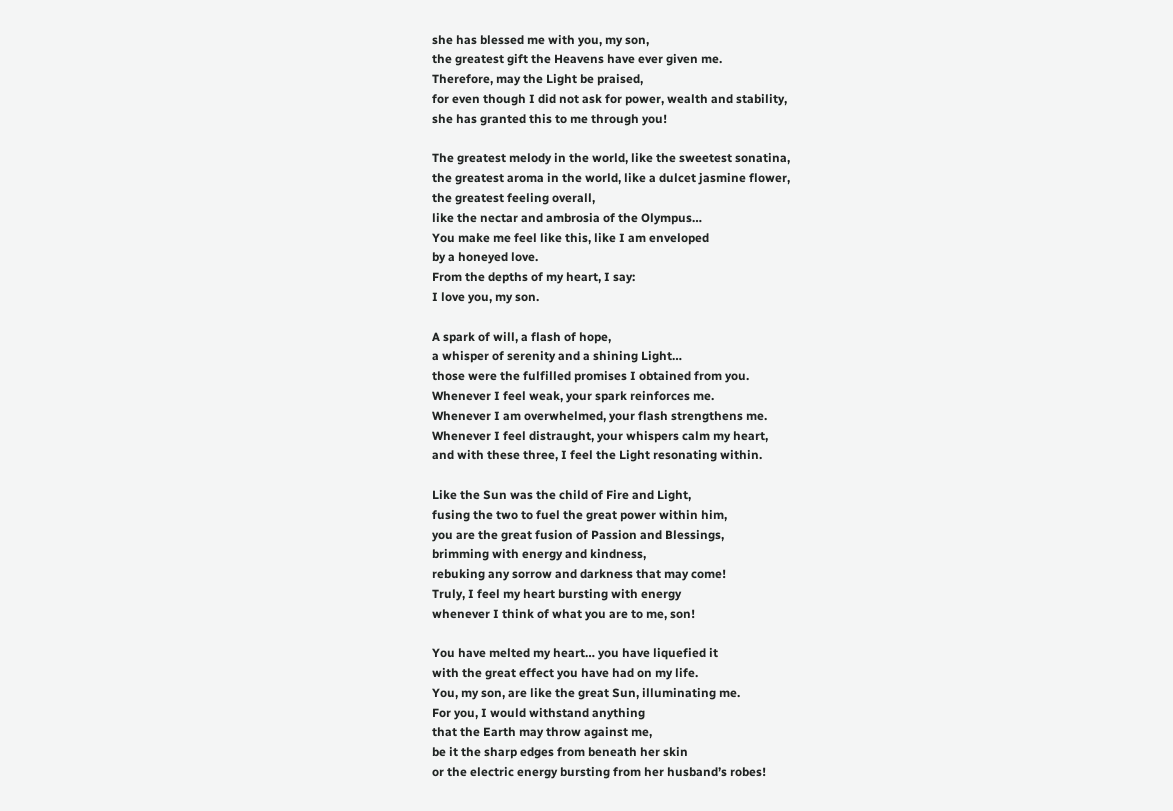she has blessed me with you, my son,
the greatest gift the Heavens have ever given me.
Therefore, may the Light be praised,
for even though I did not ask for power, wealth and stability,
she has granted this to me through you!

The greatest melody in the world, like the sweetest sonatina,
the greatest aroma in the world, like a dulcet jasmine flower,
the greatest feeling overall,
like the nectar and ambrosia of the Olympus…
You make me feel like this, like I am enveloped
by a honeyed love.
From the depths of my heart, I say:
I love you, my son.

A spark of will, a flash of hope,
a whisper of serenity and a shining Light…
those were the fulfilled promises I obtained from you.
Whenever I feel weak, your spark reinforces me.
Whenever I am overwhelmed, your flash strengthens me.
Whenever I feel distraught, your whispers calm my heart,
and with these three, I feel the Light resonating within.

Like the Sun was the child of Fire and Light,
fusing the two to fuel the great power within him,
you are the great fusion of Passion and Blessings,
brimming with energy and kindness,
rebuking any sorrow and darkness that may come!
Truly, I feel my heart bursting with energy
whenever I think of what you are to me, son!

You have melted my heart… you have liquefied it
with the great effect you have had on my life.
You, my son, are like the great Sun, illuminating me.
For you, I would withstand anything
that the Earth may throw against me,
be it the sharp edges from beneath her skin
or the electric energy bursting from her husband’s robes!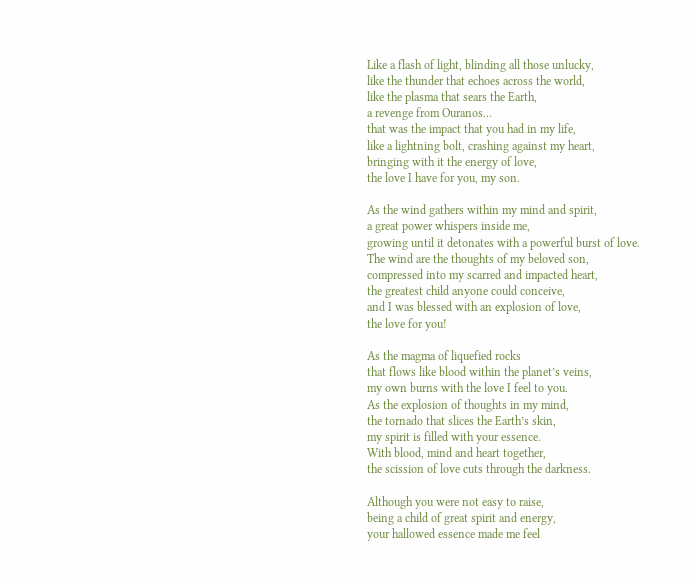Like a flash of light, blinding all those unlucky,
like the thunder that echoes across the world,
like the plasma that sears the Earth,
a revenge from Ouranos…
that was the impact that you had in my life,
like a lightning bolt, crashing against my heart,
bringing with it the energy of love,
the love I have for you, my son.

As the wind gathers within my mind and spirit,
a great power whispers inside me,
growing until it detonates with a powerful burst of love.
The wind are the thoughts of my beloved son,
compressed into my scarred and impacted heart,
the greatest child anyone could conceive,
and I was blessed with an explosion of love,
the love for you!

As the magma of liquefied rocks
that flows like blood within the planet’s veins,
my own burns with the love I feel to you.
As the explosion of thoughts in my mind,
the tornado that slices the Earth’s skin,
my spirit is filled with your essence.
With blood, mind and heart together,
the scission of love cuts through the darkness.

Although you were not easy to raise,
being a child of great spirit and energy,
your hallowed essence made me feel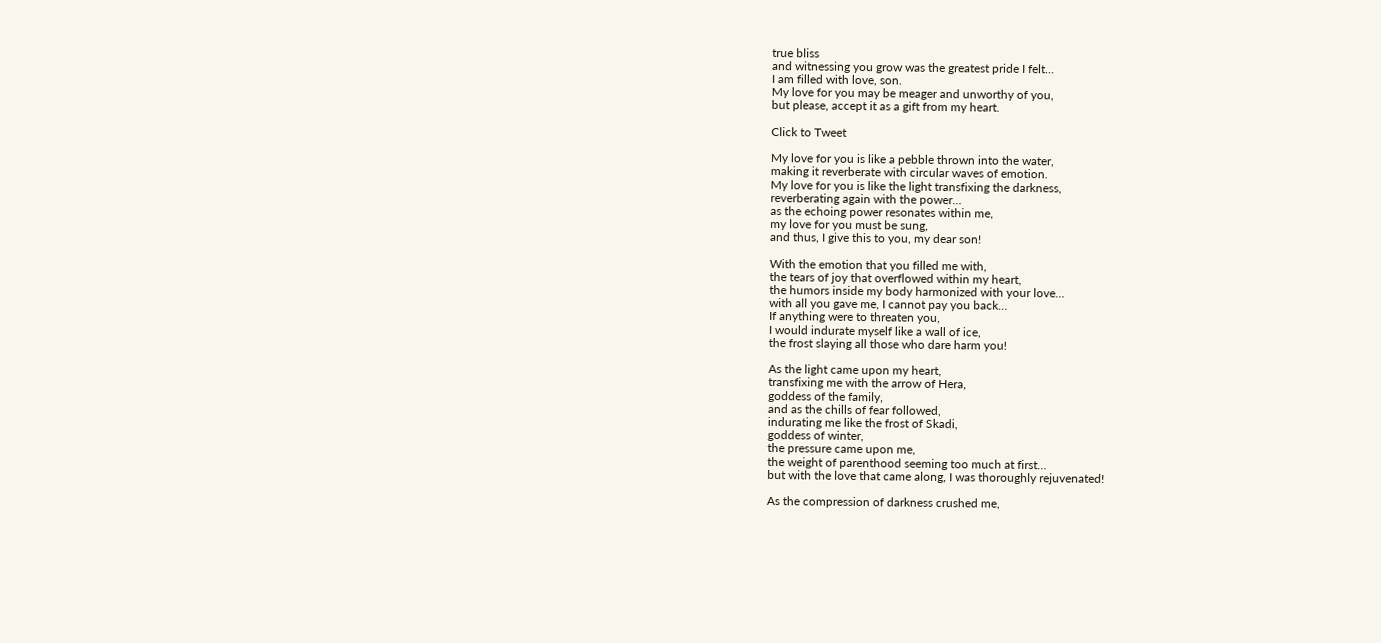true bliss
and witnessing you grow was the greatest pride I felt…
I am filled with love, son.
My love for you may be meager and unworthy of you,
but please, accept it as a gift from my heart.

Click to Tweet

My love for you is like a pebble thrown into the water,
making it reverberate with circular waves of emotion.
My love for you is like the light transfixing the darkness,
reverberating again with the power…
as the echoing power resonates within me,
my love for you must be sung,
and thus, I give this to you, my dear son!

With the emotion that you filled me with,
the tears of joy that overflowed within my heart,
the humors inside my body harmonized with your love…
with all you gave me, I cannot pay you back…
If anything were to threaten you,
I would indurate myself like a wall of ice,
the frost slaying all those who dare harm you!

As the light came upon my heart,
transfixing me with the arrow of Hera,
goddess of the family,
and as the chills of fear followed,
indurating me like the frost of Skadi,
goddess of winter,
the pressure came upon me,
the weight of parenthood seeming too much at first…
but with the love that came along, I was thoroughly rejuvenated!

As the compression of darkness crushed me,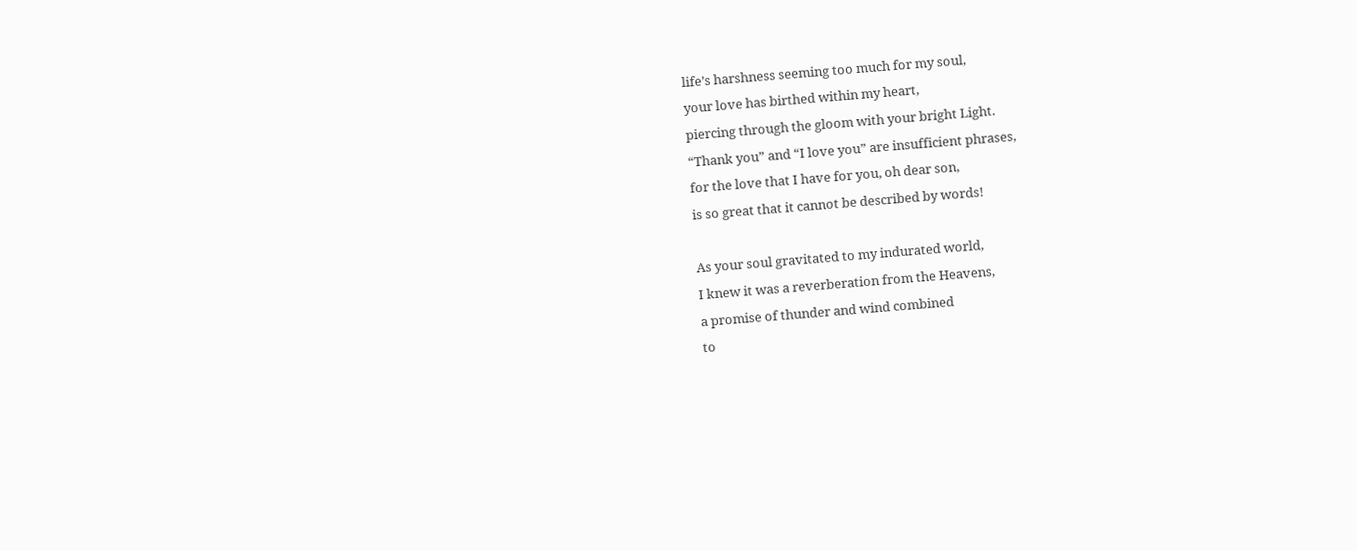life’s harshness seeming too much for my soul,
your love has birthed within my heart,
piercing through the gloom with your bright Light.
“Thank you” and “I love you” are insufficient phrases,
for the love that I have for you, oh dear son,
is so great that it cannot be described by words!

As your soul gravitated to my indurated world,
I knew it was a reverberation from the Heavens,
a promise of thunder and wind combined
to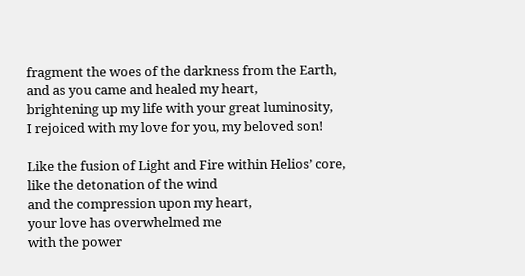fragment the woes of the darkness from the Earth,
and as you came and healed my heart,
brightening up my life with your great luminosity,
I rejoiced with my love for you, my beloved son!

Like the fusion of Light and Fire within Helios’ core,
like the detonation of the wind
and the compression upon my heart,
your love has overwhelmed me
with the power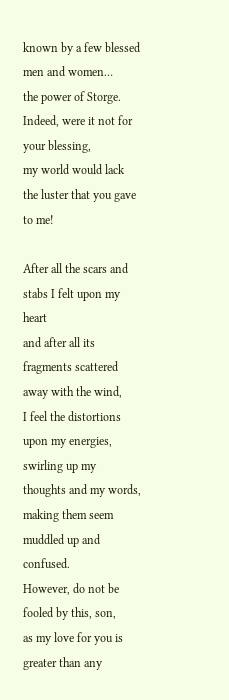known by a few blessed men and women…
the power of Storge.
Indeed, were it not for your blessing,
my world would lack the luster that you gave to me!

After all the scars and stabs I felt upon my heart
and after all its fragments scattered away with the wind,
I feel the distortions upon my energies,
swirling up my thoughts and my words,
making them seem muddled up and confused.
However, do not be fooled by this, son,
as my love for you is greater than any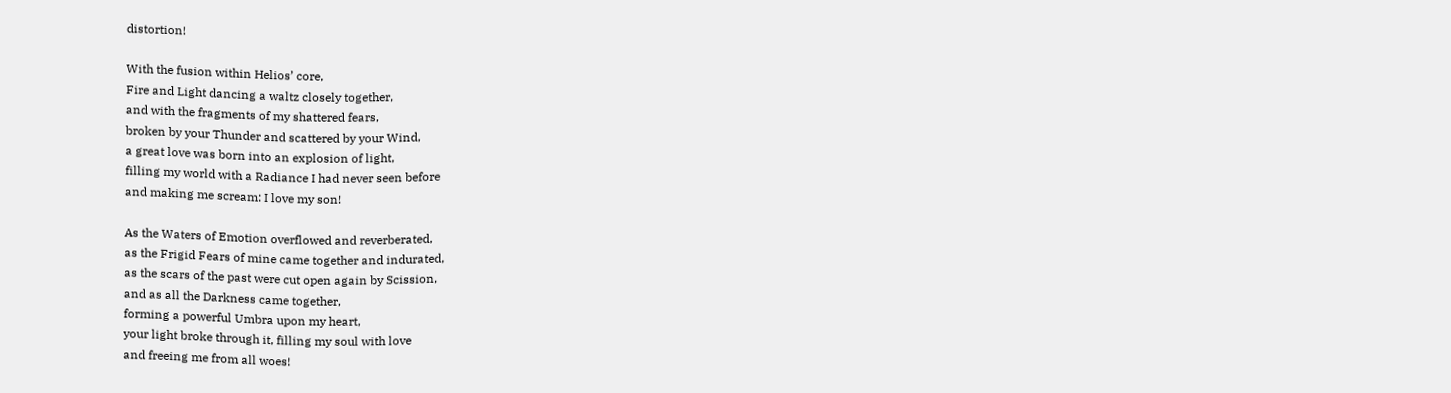distortion!

With the fusion within Helios’ core,
Fire and Light dancing a waltz closely together,
and with the fragments of my shattered fears,
broken by your Thunder and scattered by your Wind,
a great love was born into an explosion of light,
filling my world with a Radiance I had never seen before
and making me scream: I love my son!

As the Waters of Emotion overflowed and reverberated,
as the Frigid Fears of mine came together and indurated,
as the scars of the past were cut open again by Scission,
and as all the Darkness came together,
forming a powerful Umbra upon my heart,
your light broke through it, filling my soul with love
and freeing me from all woes!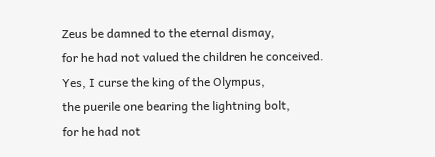Zeus be damned to the eternal dismay,
for he had not valued the children he conceived.
Yes, I curse the king of the Olympus,
the puerile one bearing the lightning bolt,
for he had not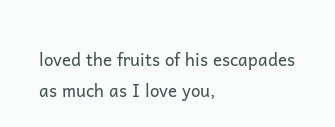loved the fruits of his escapades
as much as I love you,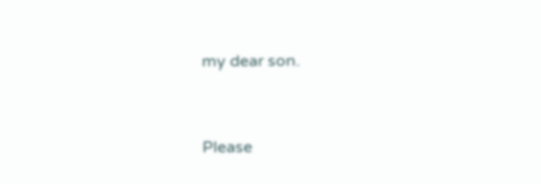my dear son.


Please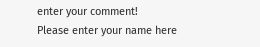enter your comment!
Please enter your name here